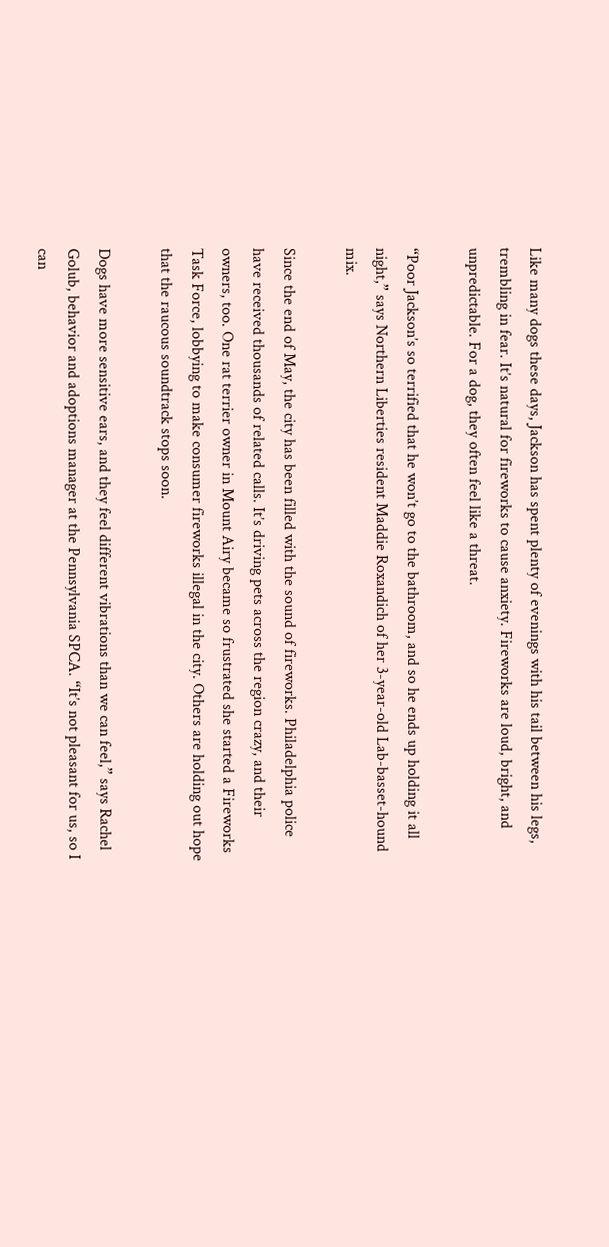Like many dogs these days, Jackson has spent plenty of evenings with his tail between his legs, trembling in fear. It’s natural for fireworks to cause anxiety. Fireworks are loud, bright, and unpredictable. For a dog, they often feel like a threat.

“Poor Jackson’s so terrified that he won’t go to the bathroom, and so he ends up holding it all night,” says Northern Liberties resident Maddie Roxandich of her 3-year-old Lab-basset-hound mix.

Since the end of May, the city has been filled with the sound of fireworks. Philadelphia police have received thousands of related calls. It’s driving pets across the region crazy, and their owners, too. One rat terrier owner in Mount Airy became so frustrated she started a Fireworks Task Force, lobbying to make consumer fireworks illegal in the city. Others are holding out hope that the raucous soundtrack stops soon.

Dogs have more sensitive ears, and they feel different vibrations than we can feel,” says Rachel Golub, behavior and adoptions manager at the Pennsylvania SPCA. “It’s not pleasant for us, so I can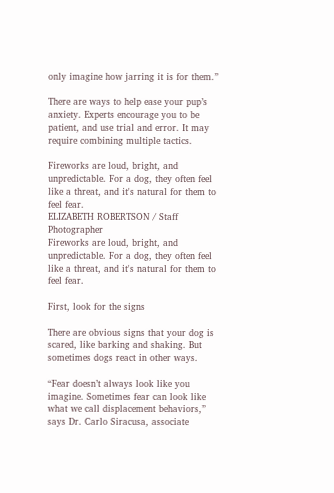only imagine how jarring it is for them.”

There are ways to help ease your pup’s anxiety. Experts encourage you to be patient, and use trial and error. It may require combining multiple tactics.

Fireworks are loud, bright, and unpredictable. For a dog, they often feel like a threat, and it's natural for them to feel fear.
ELIZABETH ROBERTSON / Staff Photographer
Fireworks are loud, bright, and unpredictable. For a dog, they often feel like a threat, and it's natural for them to feel fear.

First, look for the signs

There are obvious signs that your dog is scared, like barking and shaking. But sometimes dogs react in other ways.

“Fear doesn’t always look like you imagine. Sometimes fear can look like what we call displacement behaviors,” says Dr. Carlo Siracusa, associate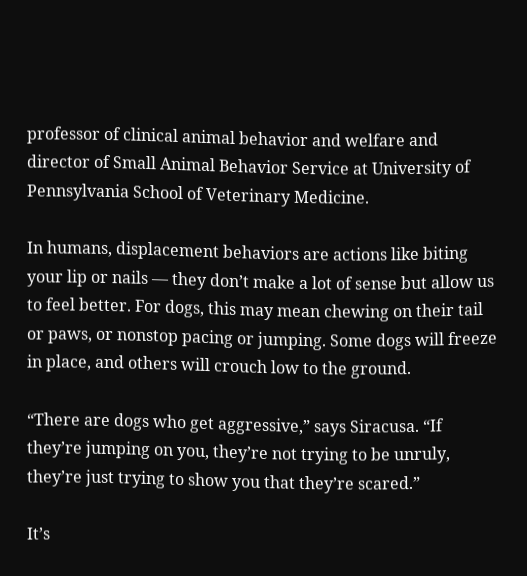professor of clinical animal behavior and welfare and director of Small Animal Behavior Service at University of Pennsylvania School of Veterinary Medicine.

In humans, displacement behaviors are actions like biting your lip or nails — they don’t make a lot of sense but allow us to feel better. For dogs, this may mean chewing on their tail or paws, or nonstop pacing or jumping. Some dogs will freeze in place, and others will crouch low to the ground.

“There are dogs who get aggressive,” says Siracusa. “If they’re jumping on you, they’re not trying to be unruly, they’re just trying to show you that they’re scared.”

It’s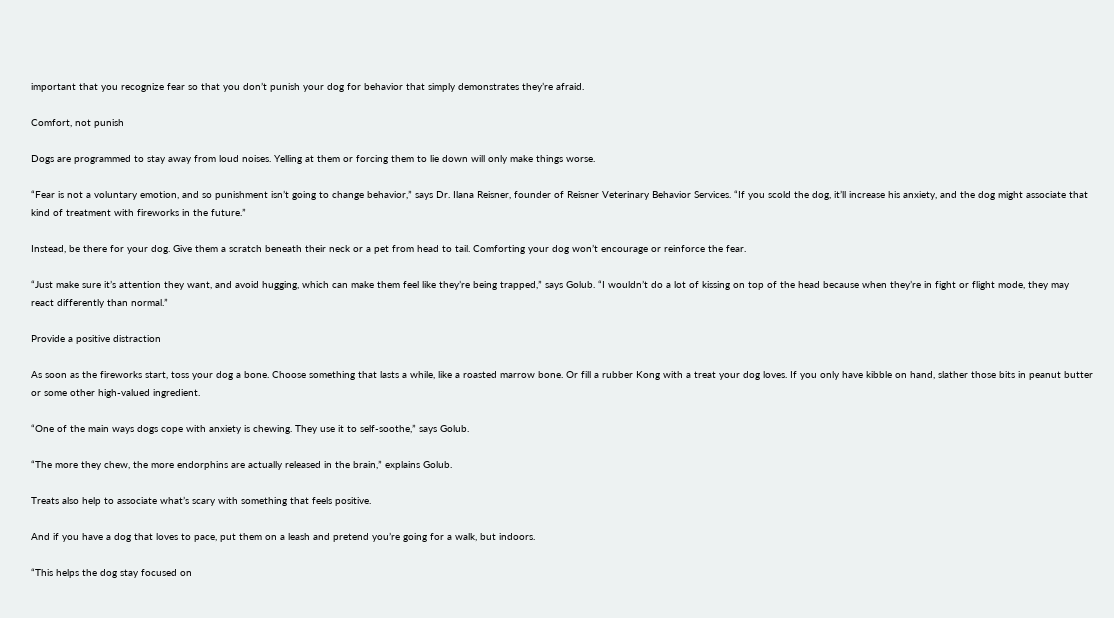important that you recognize fear so that you don’t punish your dog for behavior that simply demonstrates they’re afraid.

Comfort, not punish

Dogs are programmed to stay away from loud noises. Yelling at them or forcing them to lie down will only make things worse.

“Fear is not a voluntary emotion, and so punishment isn’t going to change behavior,” says Dr. Ilana Reisner, founder of Reisner Veterinary Behavior Services. “If you scold the dog, it’ll increase his anxiety, and the dog might associate that kind of treatment with fireworks in the future.”

Instead, be there for your dog. Give them a scratch beneath their neck or a pet from head to tail. Comforting your dog won’t encourage or reinforce the fear.

“Just make sure it’s attention they want, and avoid hugging, which can make them feel like they’re being trapped,” says Golub. “I wouldn’t do a lot of kissing on top of the head because when they’re in fight or flight mode, they may react differently than normal.”

Provide a positive distraction

As soon as the fireworks start, toss your dog a bone. Choose something that lasts a while, like a roasted marrow bone. Or fill a rubber Kong with a treat your dog loves. If you only have kibble on hand, slather those bits in peanut butter or some other high-valued ingredient.

“One of the main ways dogs cope with anxiety is chewing. They use it to self-soothe,” says Golub.

“The more they chew, the more endorphins are actually released in the brain,” explains Golub.

Treats also help to associate what’s scary with something that feels positive.

And if you have a dog that loves to pace, put them on a leash and pretend you’re going for a walk, but indoors.

“This helps the dog stay focused on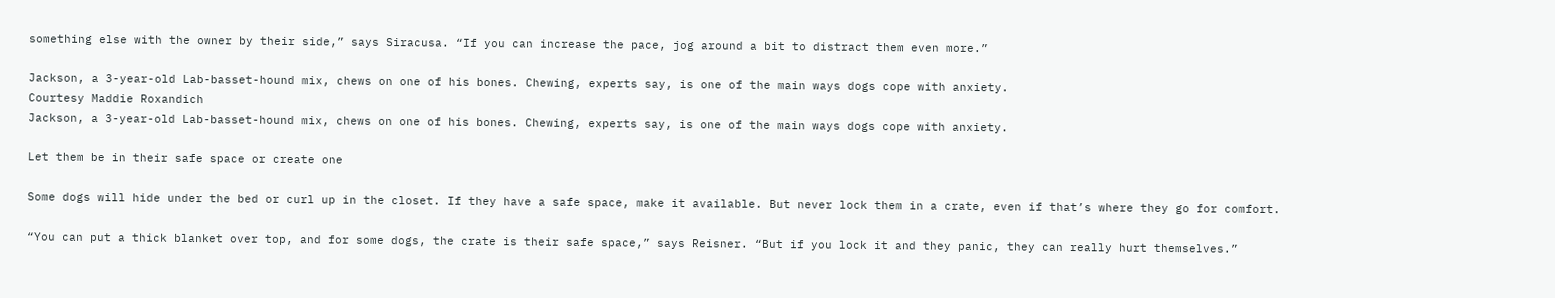something else with the owner by their side,” says Siracusa. “If you can increase the pace, jog around a bit to distract them even more.”

Jackson, a 3-year-old Lab-basset-hound mix, chews on one of his bones. Chewing, experts say, is one of the main ways dogs cope with anxiety.
Courtesy Maddie Roxandich
Jackson, a 3-year-old Lab-basset-hound mix, chews on one of his bones. Chewing, experts say, is one of the main ways dogs cope with anxiety.

Let them be in their safe space or create one

Some dogs will hide under the bed or curl up in the closet. If they have a safe space, make it available. But never lock them in a crate, even if that’s where they go for comfort.

“You can put a thick blanket over top, and for some dogs, the crate is their safe space,” says Reisner. “But if you lock it and they panic, they can really hurt themselves.”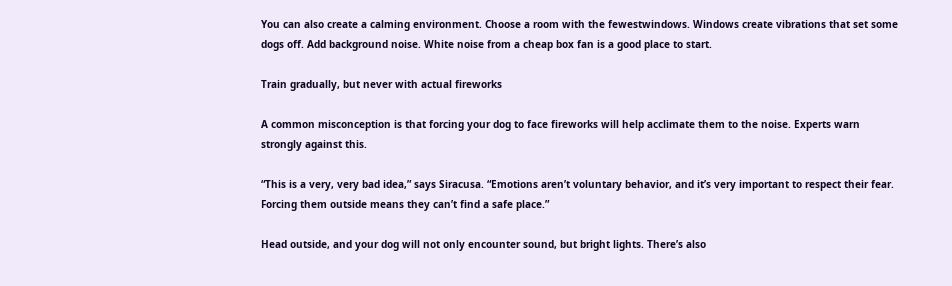You can also create a calming environment. Choose a room with the fewestwindows. Windows create vibrations that set some dogs off. Add background noise. White noise from a cheap box fan is a good place to start.

Train gradually, but never with actual fireworks

A common misconception is that forcing your dog to face fireworks will help acclimate them to the noise. Experts warn strongly against this.

“This is a very, very bad idea,” says Siracusa. “Emotions aren’t voluntary behavior, and it’s very important to respect their fear. Forcing them outside means they can’t find a safe place.”

Head outside, and your dog will not only encounter sound, but bright lights. There’s also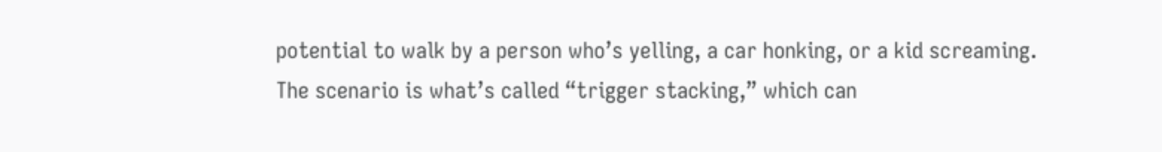potential to walk by a person who’s yelling, a car honking, or a kid screaming. The scenario is what’s called “trigger stacking,” which can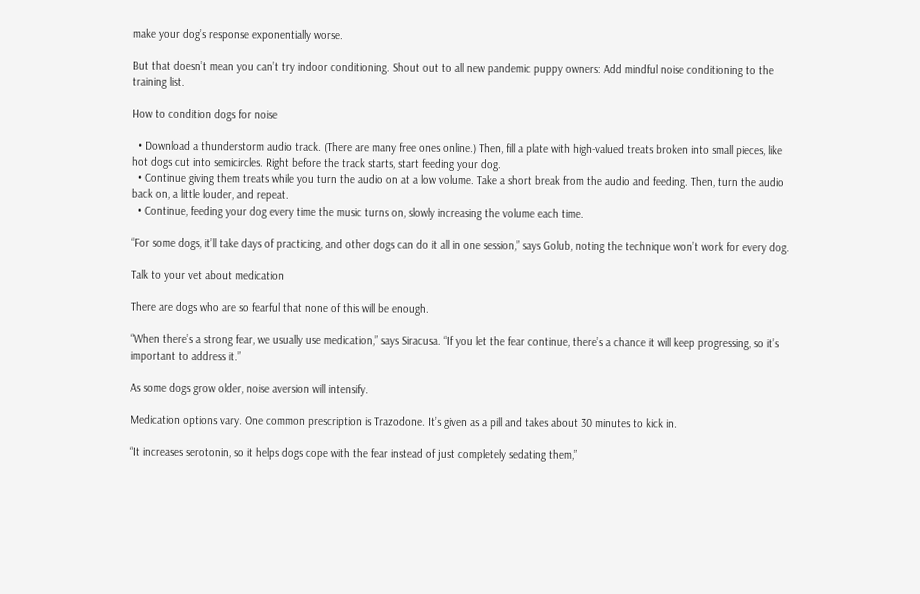make your dog’s response exponentially worse.

But that doesn’t mean you can’t try indoor conditioning. Shout out to all new pandemic puppy owners: Add mindful noise conditioning to the training list.

How to condition dogs for noise

  • Download a thunderstorm audio track. (There are many free ones online.) Then, fill a plate with high-valued treats broken into small pieces, like hot dogs cut into semicircles. Right before the track starts, start feeding your dog.
  • Continue giving them treats while you turn the audio on at a low volume. Take a short break from the audio and feeding. Then, turn the audio back on, a little louder, and repeat.
  • Continue, feeding your dog every time the music turns on, slowly increasing the volume each time.

“For some dogs, it’ll take days of practicing, and other dogs can do it all in one session,” says Golub, noting the technique won’t work for every dog.

Talk to your vet about medication

There are dogs who are so fearful that none of this will be enough.

“When there’s a strong fear, we usually use medication,” says Siracusa. “If you let the fear continue, there’s a chance it will keep progressing, so it’s important to address it.”

As some dogs grow older, noise aversion will intensify.

Medication options vary. One common prescription is Trazodone. It’s given as a pill and takes about 30 minutes to kick in.

“It increases serotonin, so it helps dogs cope with the fear instead of just completely sedating them,”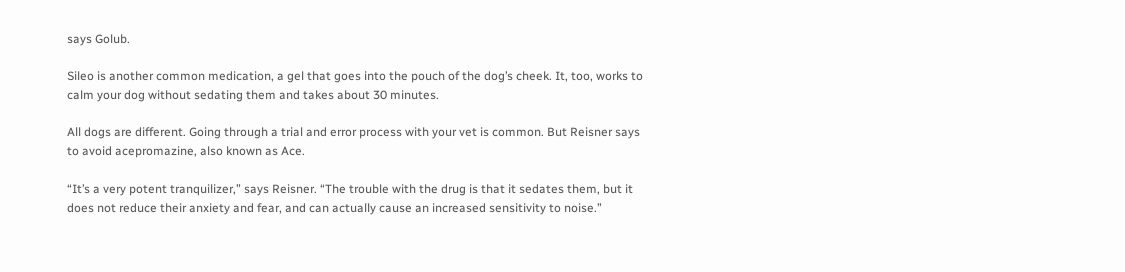says Golub.

Sileo is another common medication, a gel that goes into the pouch of the dog’s cheek. It, too, works to calm your dog without sedating them and takes about 30 minutes.

All dogs are different. Going through a trial and error process with your vet is common. But Reisner says to avoid acepromazine, also known as Ace.

“It’s a very potent tranquilizer,” says Reisner. “The trouble with the drug is that it sedates them, but it does not reduce their anxiety and fear, and can actually cause an increased sensitivity to noise.”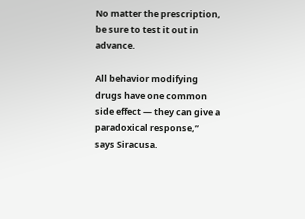No matter the prescription, be sure to test it out in advance.

All behavior modifying drugs have one common side effect — they can give a paradoxical response,” says Siracusa.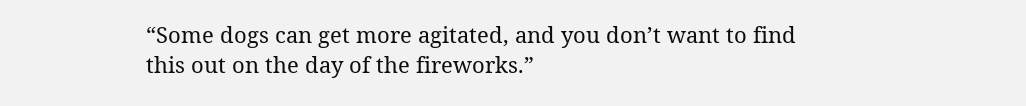“Some dogs can get more agitated, and you don’t want to find this out on the day of the fireworks.”